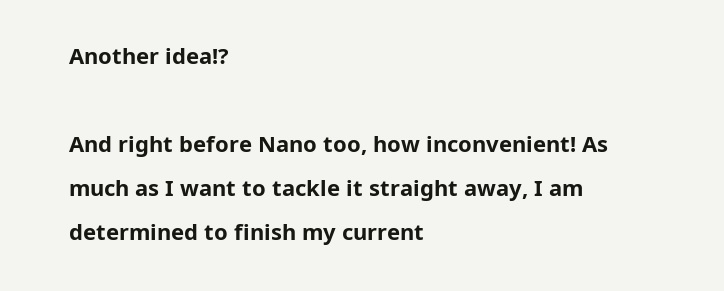Another idea!?

And right before Nano too, how inconvenient! As much as I want to tackle it straight away, I am determined to finish my current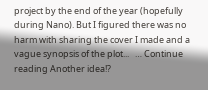project by the end of the year (hopefully during Nano). But I figured there was no harm with sharing the cover I made and a vague synopsis of the plot...   … Continue reading Another idea!?